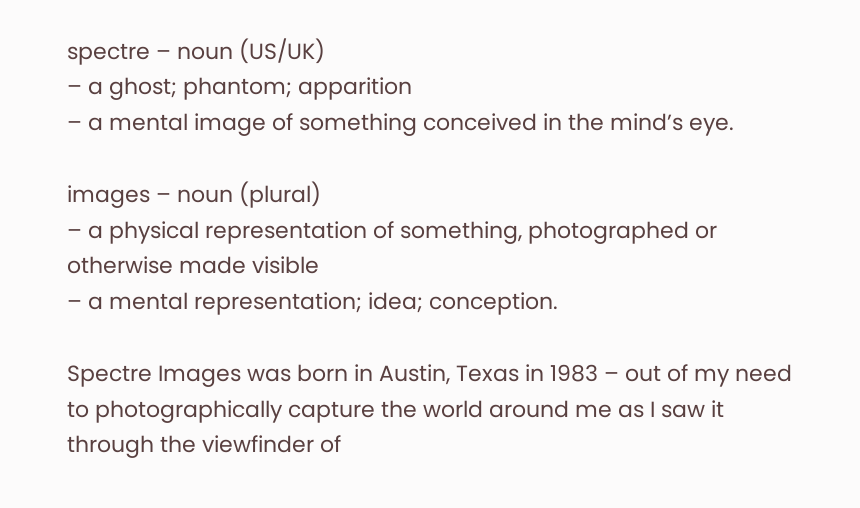spectre – noun (US/UK)
– a ghost; phantom; apparition
– a mental image of something conceived in the mind’s eye.

images – noun (plural)
– a physical representation of something, photographed or otherwise made visible
– a mental representation; idea; conception.

Spectre Images was born in Austin, Texas in 1983 – out of my need to photographically capture the world around me as I saw it through the viewfinder of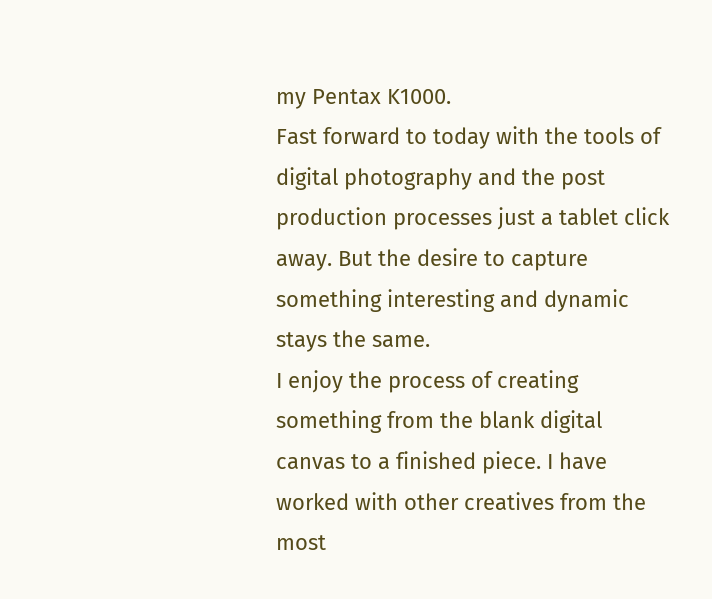my Pentax K1000.
Fast forward to today with the tools of digital photography and the post production processes just a tablet click away. But the desire to capture something interesting and dynamic stays the same.
I enjoy the process of creating something from the blank digital canvas to a finished piece. I have worked with other creatives from the most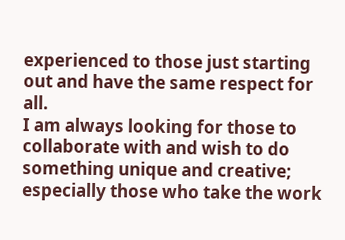experienced to those just starting out and have the same respect for all.
I am always looking for those to collaborate with and wish to do something unique and creative; especially those who take the work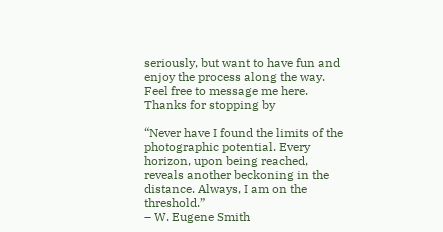seriously, but want to have fun and enjoy the process along the way.
Feel free to message me here.
Thanks for stopping by

“Never have I found the limits of the photographic potential. Every horizon, upon being reached, reveals another beckoning in the distance. Always, I am on the threshold.”
– W. Eugene Smith